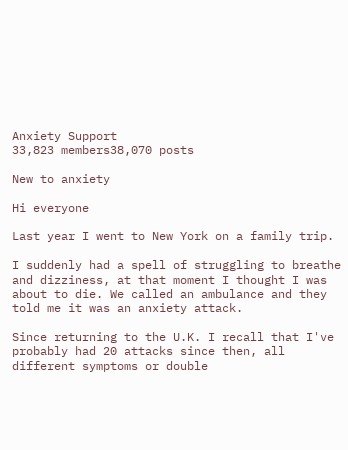Anxiety Support
33,823 members38,070 posts

New to anxiety

Hi everyone

Last year I went to New York on a family trip.

I suddenly had a spell of struggling to breathe and dizziness, at that moment I thought I was about to die. We called an ambulance and they told me it was an anxiety attack.

Since returning to the U.K. I recall that I've probably had 20 attacks since then, all different symptoms or double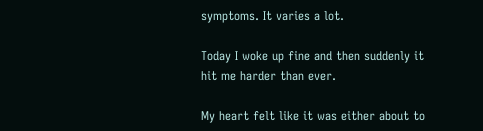symptoms. It varies a lot.

Today I woke up fine and then suddenly it hit me harder than ever.

My heart felt like it was either about to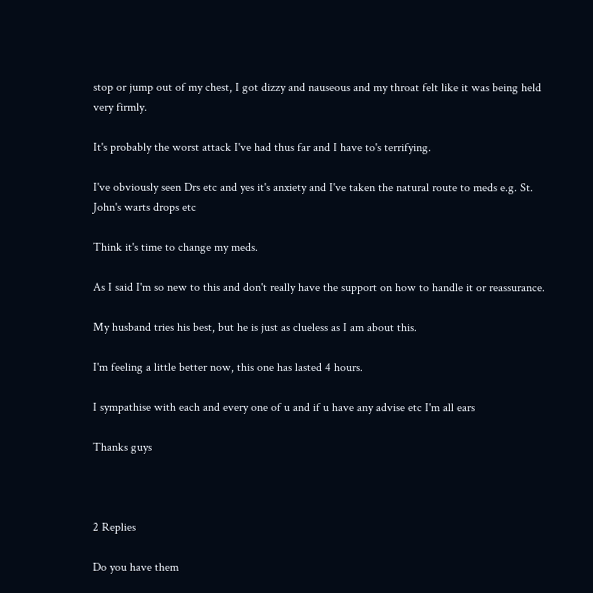stop or jump out of my chest, I got dizzy and nauseous and my throat felt like it was being held very firmly.

It's probably the worst attack I've had thus far and I have to's terrifying.

I've obviously seen Drs etc and yes it's anxiety and I've taken the natural route to meds e.g. St. John's warts drops etc

Think it's time to change my meds.

As I said I'm so new to this and don't really have the support on how to handle it or reassurance.

My husband tries his best, but he is just as clueless as I am about this.

I'm feeling a little better now, this one has lasted 4 hours.

I sympathise with each and every one of u and if u have any advise etc I'm all ears

Thanks guys



2 Replies

Do you have them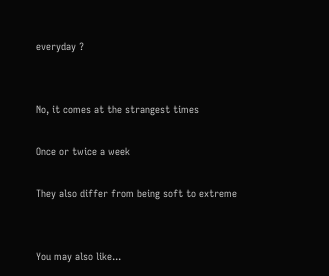everyday ?


No, it comes at the strangest times

Once or twice a week

They also differ from being soft to extreme


You may also like...